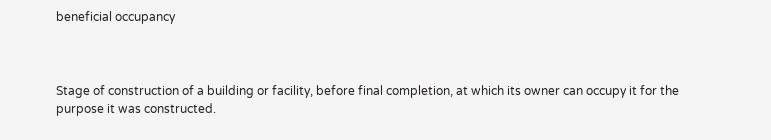beneficial occupancy



Stage of construction of a building or facility, before final completion, at which its owner can occupy it for the purpose it was constructed.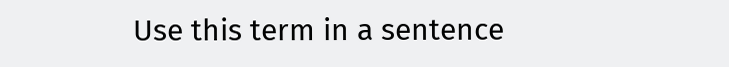Use this term in a sentence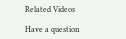Related Videos

Have a question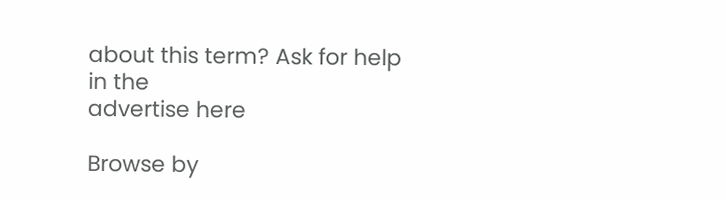about this term? Ask for help in the
advertise here

Browse by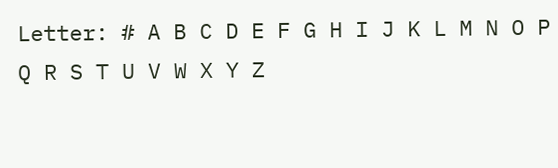Letter: # A B C D E F G H I J K L M N O P Q R S T U V W X Y Z